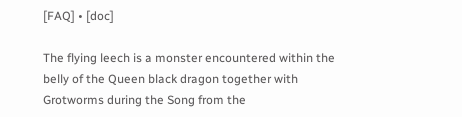[FAQ] • [doc]

The flying leech is a monster encountered within the belly of the Queen black dragon together with Grotworms during the Song from the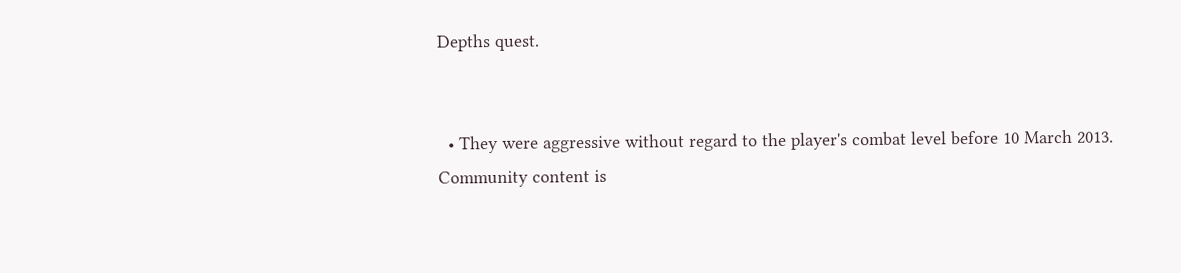Depths quest.


  • They were aggressive without regard to the player's combat level before 10 March 2013.
Community content is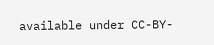available under CC-BY-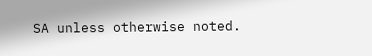SA unless otherwise noted.